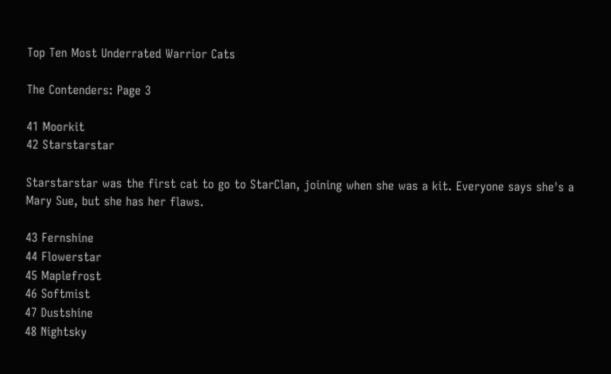Top Ten Most Underrated Warrior Cats

The Contenders: Page 3

41 Moorkit
42 Starstarstar

Starstarstar was the first cat to go to StarClan, joining when she was a kit. Everyone says she's a Mary Sue, but she has her flaws.

43 Fernshine
44 Flowerstar
45 Maplefrost
46 Softmist
47 Dustshine
48 Nightsky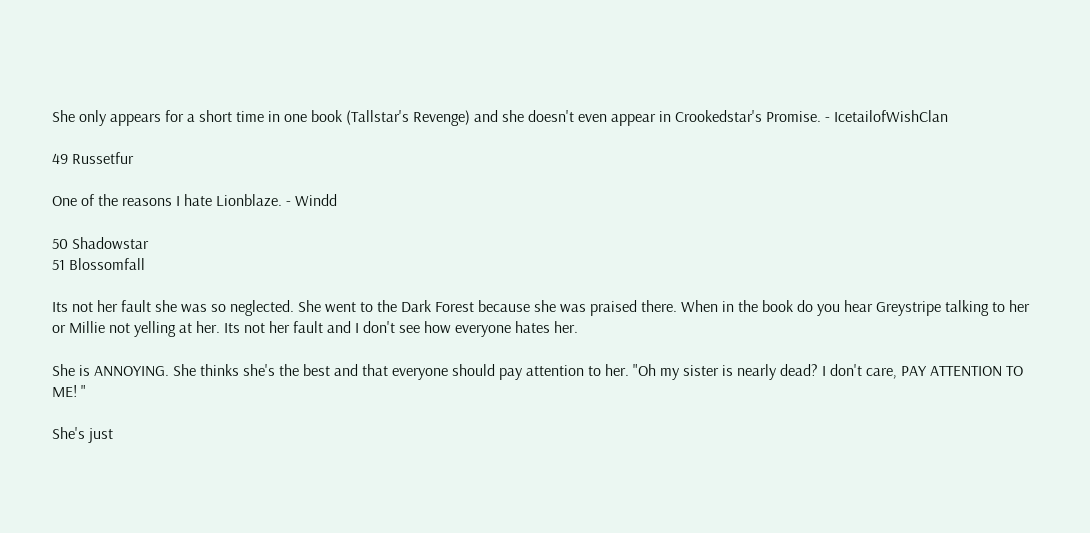She only appears for a short time in one book (Tallstar's Revenge) and she doesn't even appear in Crookedstar's Promise. - IcetailofWishClan

49 Russetfur

One of the reasons I hate Lionblaze. - Windd

50 Shadowstar
51 Blossomfall

Its not her fault she was so neglected. She went to the Dark Forest because she was praised there. When in the book do you hear Greystripe talking to her or Millie not yelling at her. Its not her fault and I don't see how everyone hates her.

She is ANNOYING. She thinks she's the best and that everyone should pay attention to her. "Oh my sister is nearly dead? I don't care, PAY ATTENTION TO ME! "

She's just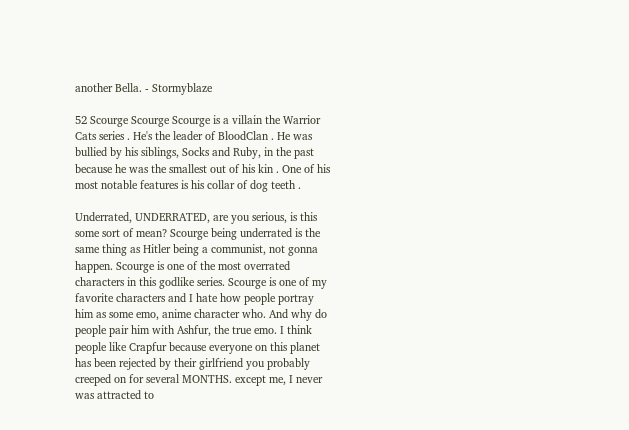another Bella. - Stormyblaze

52 Scourge Scourge Scourge is a villain the Warrior Cats series . He's the leader of BloodClan . He was bullied by his siblings, Socks and Ruby, in the past because he was the smallest out of his kin . One of his most notable features is his collar of dog teeth .

Underrated, UNDERRATED, are you serious, is this some sort of mean? Scourge being underrated is the same thing as Hitler being a communist, not gonna happen. Scourge is one of the most overrated characters in this godlike series. Scourge is one of my favorite characters and I hate how people portray him as some emo, anime character who. And why do people pair him with Ashfur, the true emo. I think people like Crapfur because everyone on this planet has been rejected by their girlfriend you probably creeped on for several MONTHS. except me, I never was attracted to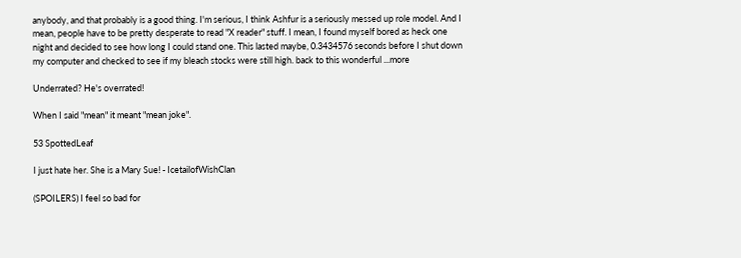anybody, and that probably is a good thing. I'm serious, I think Ashfur is a seriously messed up role model. And I mean, people have to be pretty desperate to read "X reader" stuff. I mean, I found myself bored as heck one night and decided to see how long I could stand one. This lasted maybe, 0.3434576 seconds before I shut down my computer and checked to see if my bleach stocks were still high. back to this wonderful ...more

Underrated? He's overrated!

When I said "mean" it meant "mean joke".

53 SpottedLeaf

I just hate her. She is a Mary Sue! - IcetailofWishClan

(SPOILERS) I feel so bad for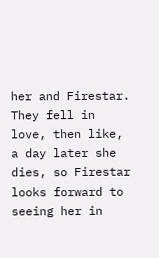her and Firestar. They fell in love, then like, a day later she dies, so Firestar looks forward to seeing her in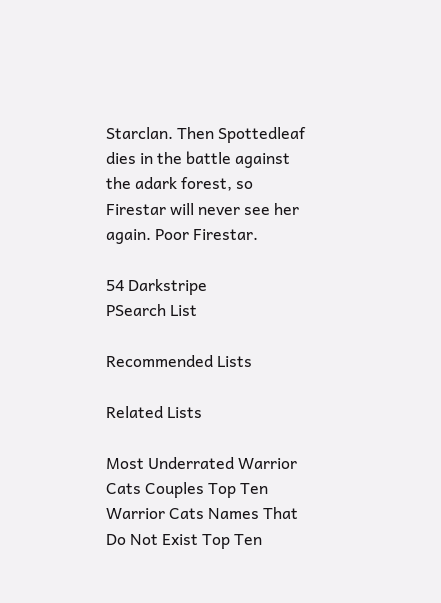Starclan. Then Spottedleaf dies in the battle against the adark forest, so Firestar will never see her again. Poor Firestar.

54 Darkstripe
PSearch List

Recommended Lists

Related Lists

Most Underrated Warrior Cats Couples Top Ten Warrior Cats Names That Do Not Exist Top Ten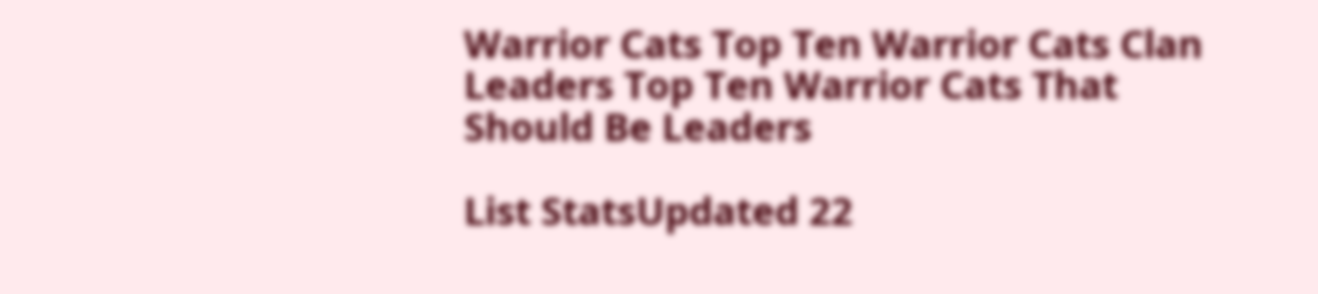Warrior Cats Top Ten Warrior Cats Clan Leaders Top Ten Warrior Cats That Should Be Leaders

List StatsUpdated 22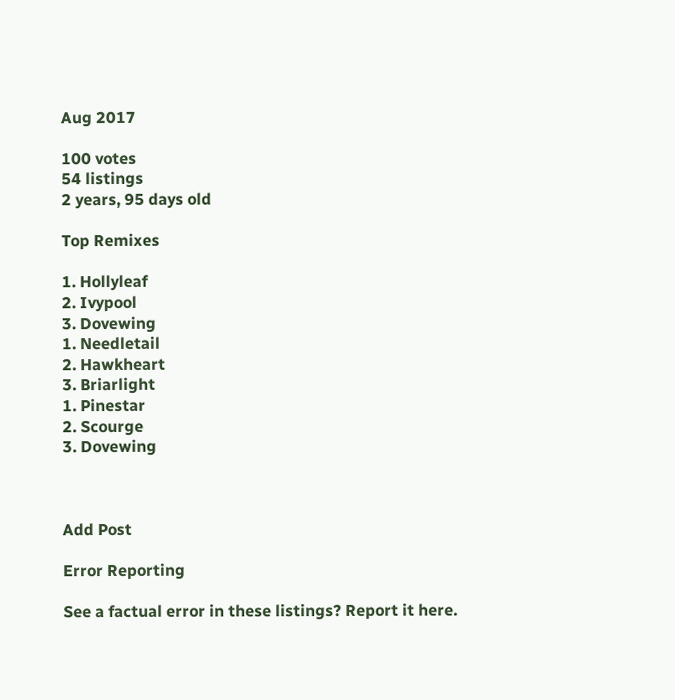Aug 2017

100 votes
54 listings
2 years, 95 days old

Top Remixes

1. Hollyleaf
2. Ivypool
3. Dovewing
1. Needletail
2. Hawkheart
3. Briarlight
1. Pinestar
2. Scourge
3. Dovewing



Add Post

Error Reporting

See a factual error in these listings? Report it here.